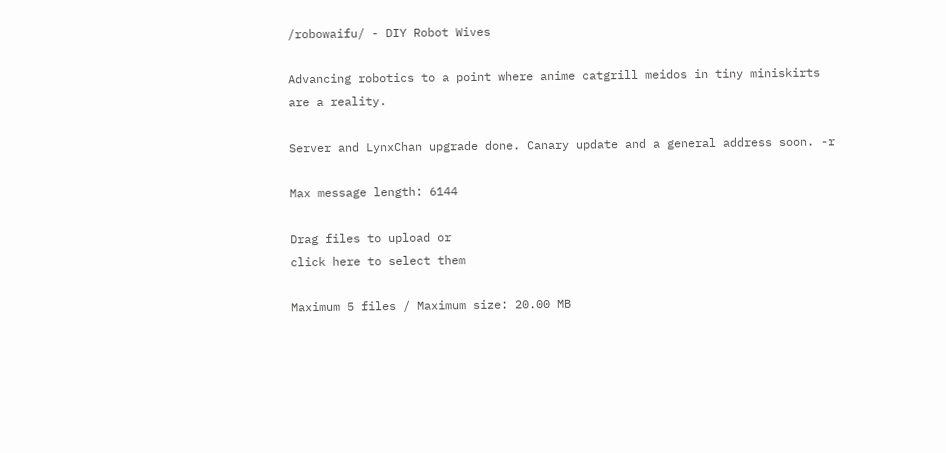/robowaifu/ - DIY Robot Wives

Advancing robotics to a point where anime catgrill meidos in tiny miniskirts are a reality.

Server and LynxChan upgrade done. Canary update and a general address soon. -r

Max message length: 6144

Drag files to upload or
click here to select them

Maximum 5 files / Maximum size: 20.00 MB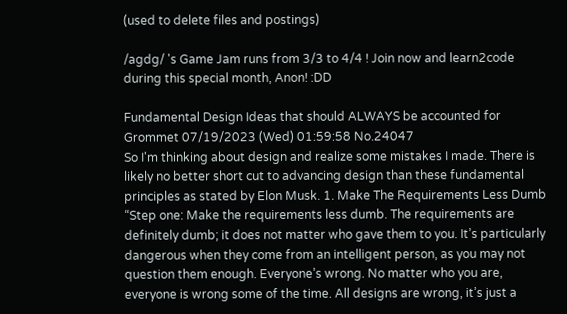(used to delete files and postings)

/agdg/ 's Game Jam runs from 3/3 to 4/4 ! Join now and learn2code during this special month, Anon! :DD

Fundamental Design Ideas that should ALWAYS be accounted for Grommet 07/19/2023 (Wed) 01:59:58 No.24047
So I'm thinking about design and realize some mistakes I made. There is likely no better short cut to advancing design than these fundamental principles as stated by Elon Musk. 1. Make The Requirements Less Dumb “Step one: Make the requirements less dumb. The requirements are definitely dumb; it does not matter who gave them to you. It’s particularly dangerous when they come from an intelligent person, as you may not question them enough. Everyone’s wrong. No matter who you are, everyone is wrong some of the time. All designs are wrong, it’s just a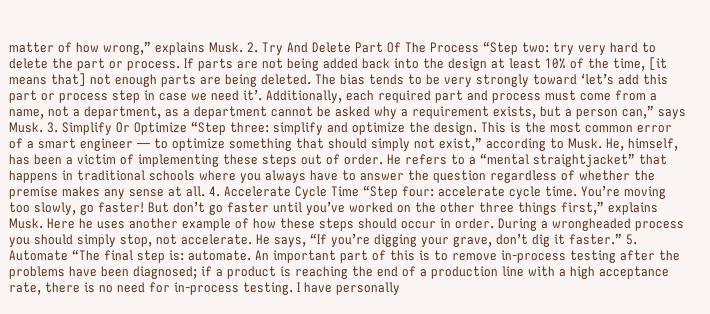matter of how wrong,” explains Musk. 2. Try And Delete Part Of The Process “Step two: try very hard to delete the part or process. If parts are not being added back into the design at least 10% of the time, [it means that] not enough parts are being deleted. The bias tends to be very strongly toward ‘let’s add this part or process step in case we need it’. Additionally, each required part and process must come from a name, not a department, as a department cannot be asked why a requirement exists, but a person can,” says Musk. 3. Simplify Or Optimize “Step three: simplify and optimize the design. This is the most common error of a smart engineer — to optimize something that should simply not exist,” according to Musk. He, himself, has been a victim of implementing these steps out of order. He refers to a “mental straightjacket” that happens in traditional schools where you always have to answer the question regardless of whether the premise makes any sense at all. 4. Accelerate Cycle Time “Step four: accelerate cycle time. You’re moving too slowly, go faster! But don’t go faster until you’ve worked on the other three things first,” explains Musk. Here he uses another example of how these steps should occur in order. During a wrongheaded process you should simply stop, not accelerate. He says, “If you’re digging your grave, don’t dig it faster.” 5. Automate “The final step is: automate. An important part of this is to remove in-process testing after the problems have been diagnosed; if a product is reaching the end of a production line with a high acceptance rate, there is no need for in-process testing. I have personally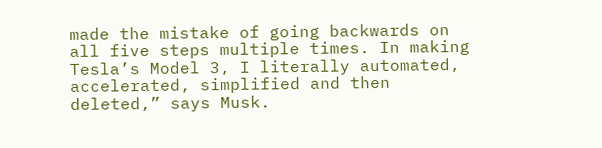made the mistake of going backwards on all five steps multiple times. In making Tesla’s Model 3, I literally automated, accelerated, simplified and then deleted,” says Musk.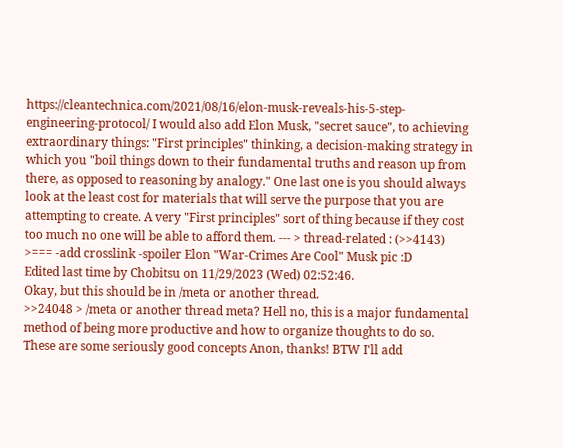https://cleantechnica.com/2021/08/16/elon-musk-reveals-his-5-step-engineering-protocol/ I would also add Elon Musk, "secret sauce", to achieving extraordinary things: "First principles" thinking, a decision-making strategy in which you "boil things down to their fundamental truths and reason up from there, as opposed to reasoning by analogy." One last one is you should always look at the least cost for materials that will serve the purpose that you are attempting to create. A very "First principles" sort of thing because if they cost too much no one will be able to afford them. --- > thread-related : (>>4143) >=== -add crosslink -spoiler Elon "War-Crimes Are Cool" Musk pic :D
Edited last time by Chobitsu on 11/29/2023 (Wed) 02:52:46.
Okay, but this should be in /meta or another thread.
>>24048 > /meta or another thread meta? Hell no, this is a major fundamental method of being more productive and how to organize thoughts to do so.
These are some seriously good concepts Anon, thanks! BTW I'll add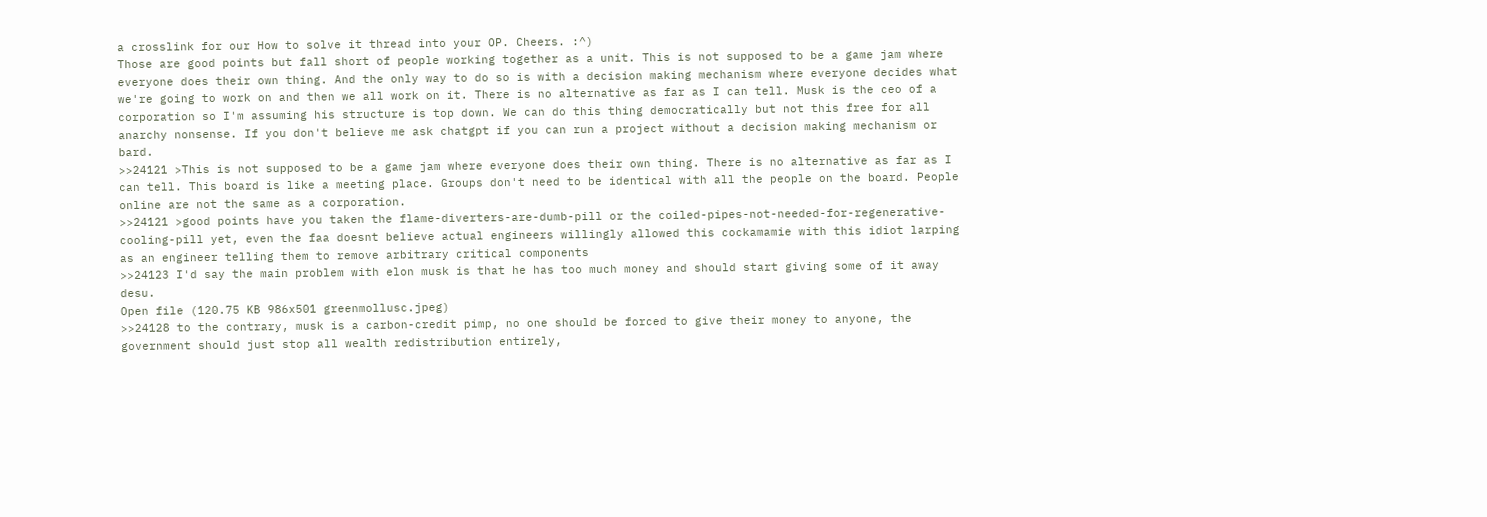a crosslink for our How to solve it thread into your OP. Cheers. :^)
Those are good points but fall short of people working together as a unit. This is not supposed to be a game jam where everyone does their own thing. And the only way to do so is with a decision making mechanism where everyone decides what we're going to work on and then we all work on it. There is no alternative as far as I can tell. Musk is the ceo of a corporation so I'm assuming his structure is top down. We can do this thing democratically but not this free for all anarchy nonsense. If you don't believe me ask chatgpt if you can run a project without a decision making mechanism or bard.
>>24121 >This is not supposed to be a game jam where everyone does their own thing. There is no alternative as far as I can tell. This board is like a meeting place. Groups don't need to be identical with all the people on the board. People online are not the same as a corporation.
>>24121 >good points have you taken the flame-diverters-are-dumb-pill or the coiled-pipes-not-needed-for-regenerative-cooling-pill yet, even the faa doesnt believe actual engineers willingly allowed this cockamamie with this idiot larping as an engineer telling them to remove arbitrary critical components
>>24123 I'd say the main problem with elon musk is that he has too much money and should start giving some of it away desu.
Open file (120.75 KB 986x501 greenmollusc.jpeg)
>>24128 to the contrary, musk is a carbon-credit pimp, no one should be forced to give their money to anyone, the government should just stop all wealth redistribution entirely,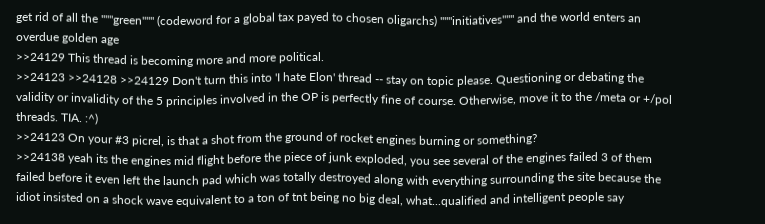get rid of all the """green""" (codeword for a global tax payed to chosen oligarchs) """initiatives""" and the world enters an overdue golden age
>>24129 This thread is becoming more and more political.
>>24123 >>24128 >>24129 Don't turn this into 'I hate Elon' thread -- stay on topic please. Questioning or debating the validity or invalidity of the 5 principles involved in the OP is perfectly fine of course. Otherwise, move it to the /meta or +/pol threads. TIA. :^)
>>24123 On your #3 picrel, is that a shot from the ground of rocket engines burning or something?
>>24138 yeah its the engines mid flight before the piece of junk exploded, you see several of the engines failed 3 of them failed before it even left the launch pad which was totally destroyed along with everything surrounding the site because the idiot insisted on a shock wave equivalent to a ton of tnt being no big deal, what...qualified and intelligent people say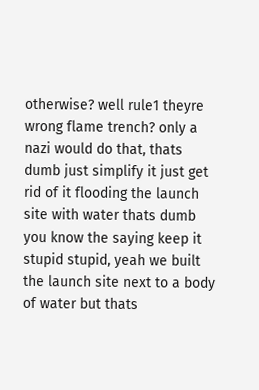otherwise? well rule1 theyre wrong flame trench? only a nazi would do that, thats dumb just simplify it just get rid of it flooding the launch site with water thats dumb you know the saying keep it stupid stupid, yeah we built the launch site next to a body of water but thats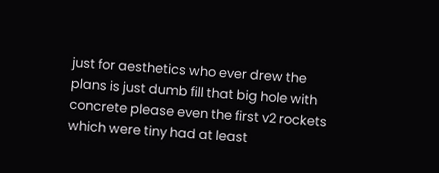just for aesthetics who ever drew the plans is just dumb fill that big hole with concrete please even the first v2 rockets which were tiny had at least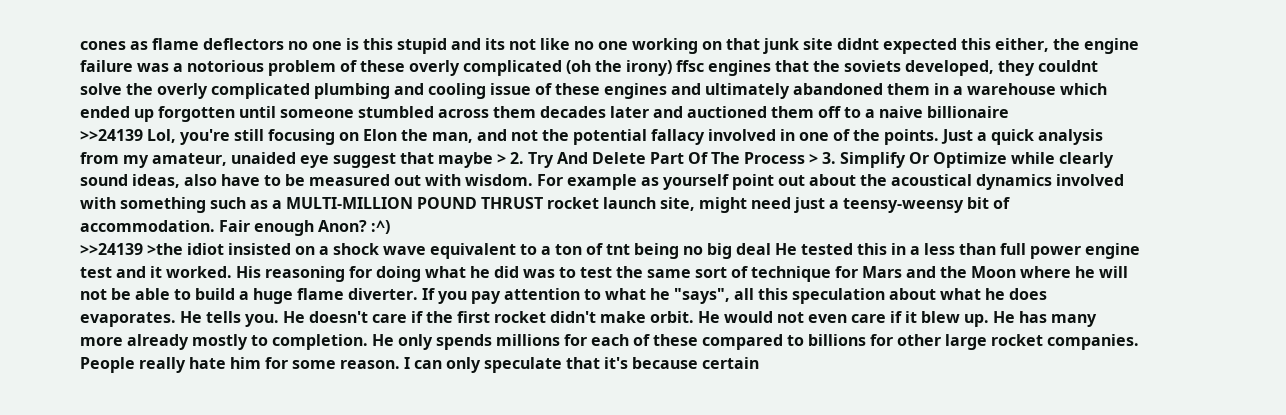cones as flame deflectors no one is this stupid and its not like no one working on that junk site didnt expected this either, the engine failure was a notorious problem of these overly complicated (oh the irony) ffsc engines that the soviets developed, they couldnt solve the overly complicated plumbing and cooling issue of these engines and ultimately abandoned them in a warehouse which ended up forgotten until someone stumbled across them decades later and auctioned them off to a naive billionaire
>>24139 Lol, you're still focusing on Elon the man, and not the potential fallacy involved in one of the points. Just a quick analysis from my amateur, unaided eye suggest that maybe > 2. Try And Delete Part Of The Process > 3. Simplify Or Optimize while clearly sound ideas, also have to be measured out with wisdom. For example as yourself point out about the acoustical dynamics involved with something such as a MULTI-MILLION POUND THRUST rocket launch site, might need just a teensy-weensy bit of accommodation. Fair enough Anon? :^)
>>24139 >the idiot insisted on a shock wave equivalent to a ton of tnt being no big deal He tested this in a less than full power engine test and it worked. His reasoning for doing what he did was to test the same sort of technique for Mars and the Moon where he will not be able to build a huge flame diverter. If you pay attention to what he "says", all this speculation about what he does evaporates. He tells you. He doesn't care if the first rocket didn't make orbit. He would not even care if it blew up. He has many more already mostly to completion. He only spends millions for each of these compared to billions for other large rocket companies. People really hate him for some reason. I can only speculate that it's because certain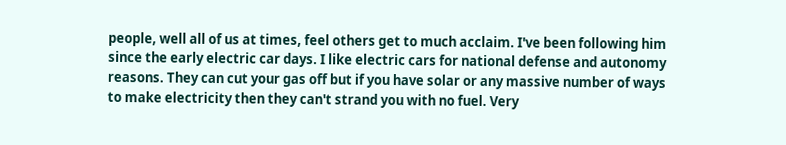people, well all of us at times, feel others get to much acclaim. I've been following him since the early electric car days. I like electric cars for national defense and autonomy reasons. They can cut your gas off but if you have solar or any massive number of ways to make electricity then they can't strand you with no fuel. Very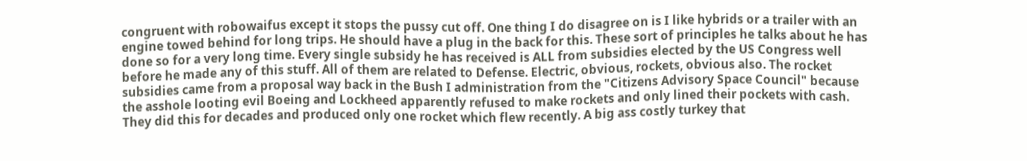congruent with robowaifus except it stops the pussy cut off. One thing I do disagree on is I like hybrids or a trailer with an engine towed behind for long trips. He should have a plug in the back for this. These sort of principles he talks about he has done so for a very long time. Every single subsidy he has received is ALL from subsidies elected by the US Congress well before he made any of this stuff. All of them are related to Defense. Electric, obvious, rockets, obvious also. The rocket subsidies came from a proposal way back in the Bush I administration from the "Citizens Advisory Space Council" because the asshole looting evil Boeing and Lockheed apparently refused to make rockets and only lined their pockets with cash. They did this for decades and produced only one rocket which flew recently. A big ass costly turkey that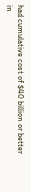had cumulative cost of $40 billion or better in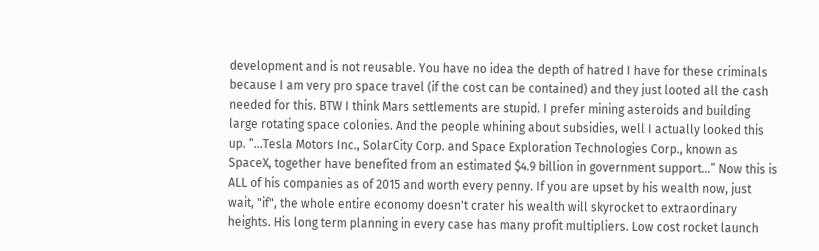development and is not reusable. You have no idea the depth of hatred I have for these criminals because I am very pro space travel (if the cost can be contained) and they just looted all the cash needed for this. BTW I think Mars settlements are stupid. I prefer mining asteroids and building large rotating space colonies. And the people whining about subsidies, well I actually looked this up. “…Tesla Motors Inc., SolarCity Corp. and Space Exploration Technologies Corp., known as SpaceX, together have benefited from an estimated $4.9 billion in government support…” Now this is ALL of his companies as of 2015 and worth every penny. If you are upset by his wealth now, just wait, "if", the whole entire economy doesn't crater his wealth will skyrocket to extraordinary heights. His long term planning in every case has many profit multipliers. Low cost rocket launch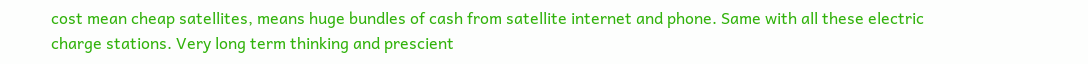cost mean cheap satellites, means huge bundles of cash from satellite internet and phone. Same with all these electric charge stations. Very long term thinking and prescient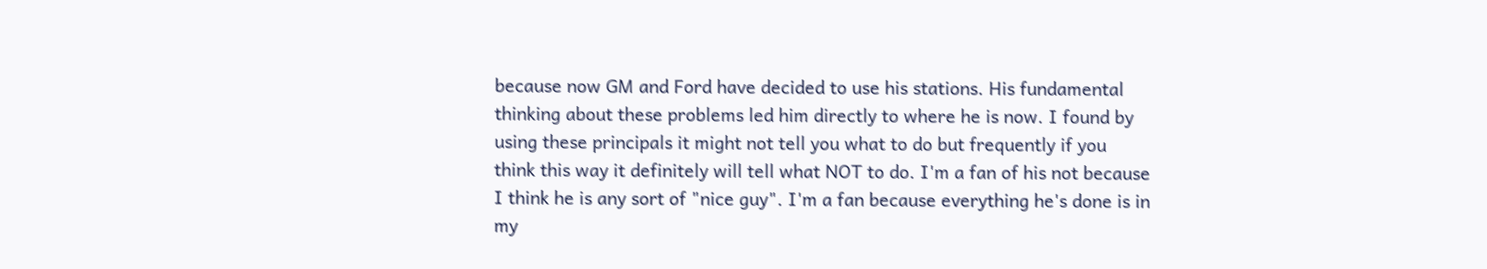because now GM and Ford have decided to use his stations. His fundamental thinking about these problems led him directly to where he is now. I found by using these principals it might not tell you what to do but frequently if you think this way it definitely will tell what NOT to do. I'm a fan of his not because I think he is any sort of "nice guy". I'm a fan because everything he's done is in my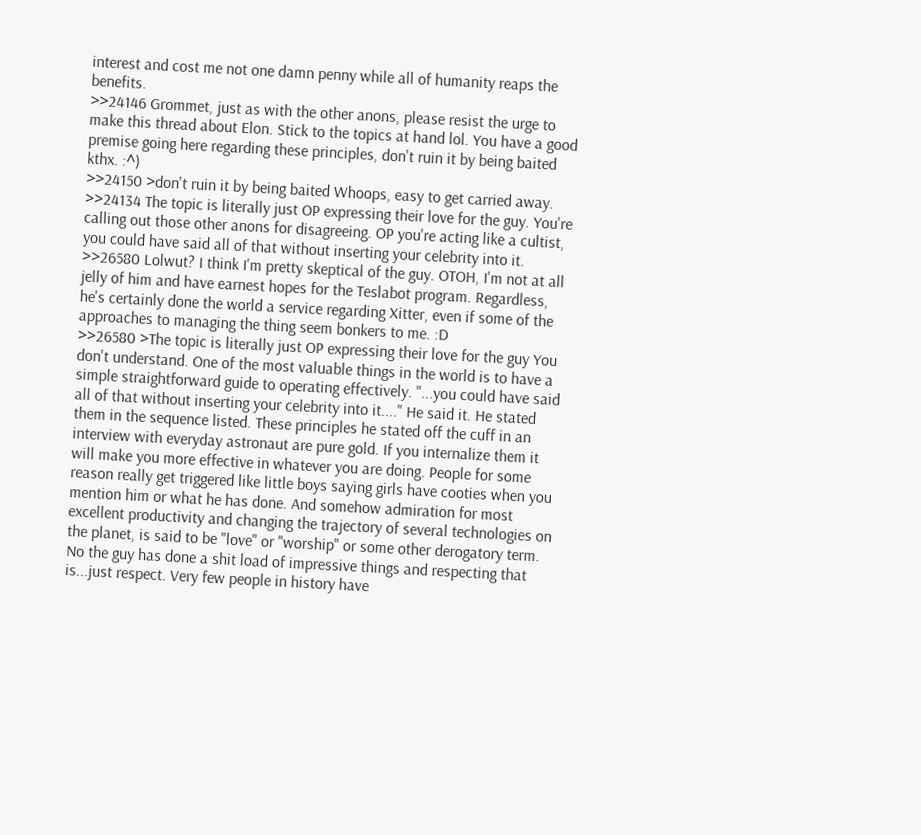interest and cost me not one damn penny while all of humanity reaps the benefits.
>>24146 Grommet, just as with the other anons, please resist the urge to make this thread about Elon. Stick to the topics at hand lol. You have a good premise going here regarding these principles, don't ruin it by being baited kthx. :^)
>>24150 >don't ruin it by being baited Whoops, easy to get carried away.
>>24134 The topic is literally just OP expressing their love for the guy. You're calling out those other anons for disagreeing. OP you're acting like a cultist, you could have said all of that without inserting your celebrity into it.
>>26580 Lolwut? I think I'm pretty skeptical of the guy. OTOH, I'm not at all jelly of him and have earnest hopes for the Teslabot program. Regardless, he's certainly done the world a service regarding Xitter, even if some of the approaches to managing the thing seem bonkers to me. :D
>>26580 >The topic is literally just OP expressing their love for the guy You don't understand. One of the most valuable things in the world is to have a simple straightforward guide to operating effectively. "...you could have said all of that without inserting your celebrity into it...." He said it. He stated them in the sequence listed. These principles he stated off the cuff in an interview with everyday astronaut are pure gold. If you internalize them it will make you more effective in whatever you are doing. People for some reason really get triggered like little boys saying girls have cooties when you mention him or what he has done. And somehow admiration for most excellent productivity and changing the trajectory of several technologies on the planet, is said to be "love" or "worship" or some other derogatory term. No the guy has done a shit load of impressive things and respecting that is...just respect. Very few people in history have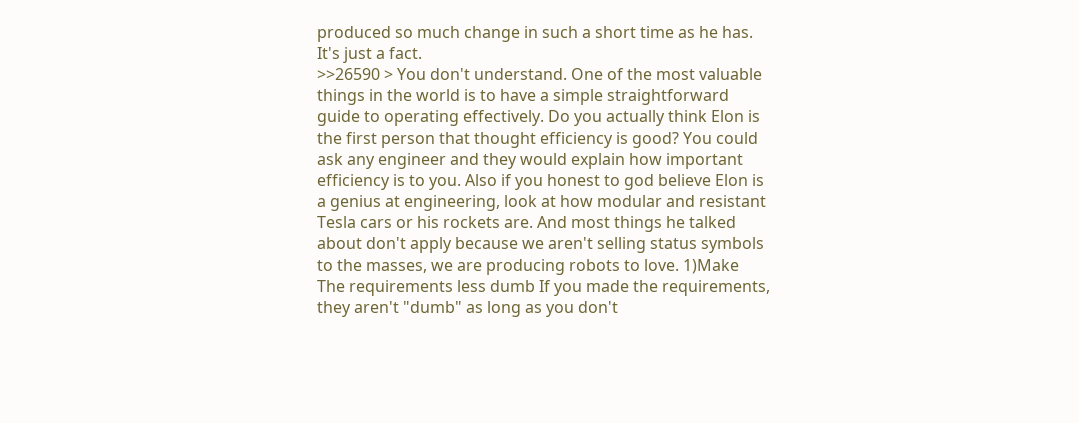produced so much change in such a short time as he has. It's just a fact.
>>26590 > You don't understand. One of the most valuable things in the world is to have a simple straightforward guide to operating effectively. Do you actually think Elon is the first person that thought efficiency is good? You could ask any engineer and they would explain how important efficiency is to you. Also if you honest to god believe Elon is a genius at engineering, look at how modular and resistant Tesla cars or his rockets are. And most things he talked about don't apply because we aren't selling status symbols to the masses, we are producing robots to love. 1)Make The requirements less dumb If you made the requirements, they aren't "dumb" as long as you don't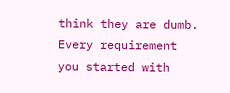think they are dumb. Every requirement you started with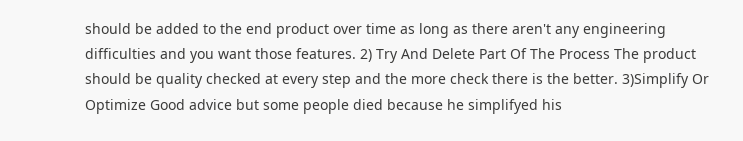should be added to the end product over time as long as there aren't any engineering difficulties and you want those features. 2) Try And Delete Part Of The Process The product should be quality checked at every step and the more check there is the better. 3)Simplify Or Optimize Good advice but some people died because he simplifyed his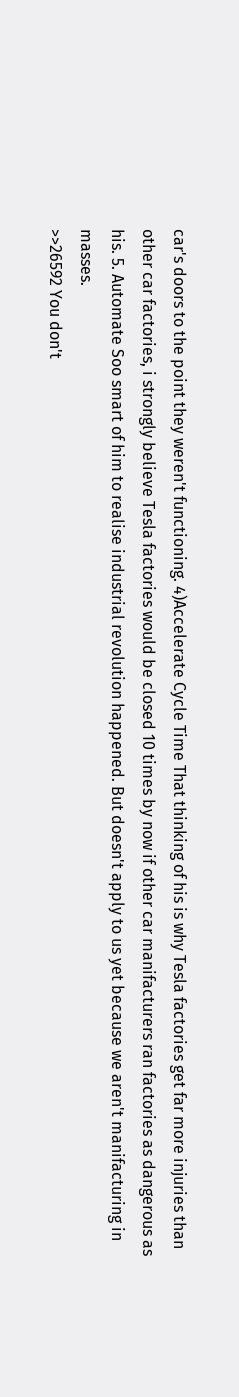car's doors to the point they weren't functioning. 4)Accelerate Cycle Time That thinking of his is why Tesla factories get far more injuries than other car factories, i strongly believe Tesla factories would be closed 10 times by now if other car manifacturers ran factories as dangerous as his. 5. Automate Soo smart of him to realise industrial revolution happened. But doesn't apply to us yet because we aren't manifacturing in masses.
>>26592 You don't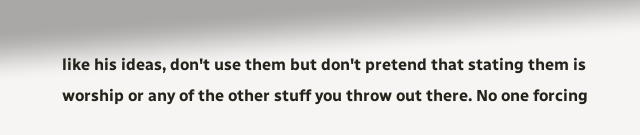like his ideas, don't use them but don't pretend that stating them is worship or any of the other stuff you throw out there. No one forcing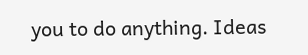you to do anything. Ideas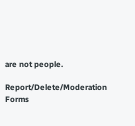are not people.

Report/Delete/Moderation Forms